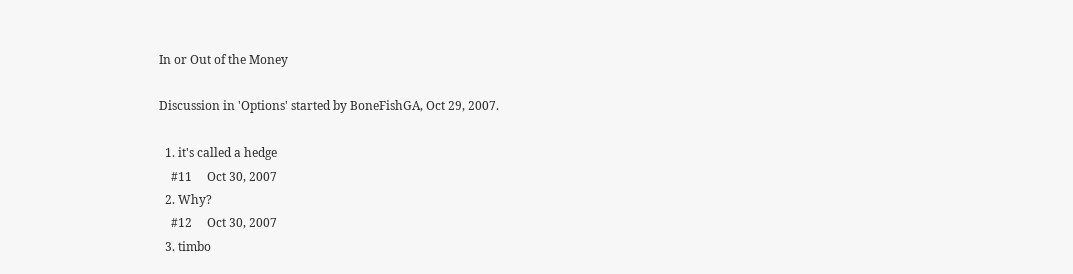In or Out of the Money

Discussion in 'Options' started by BoneFishGA, Oct 29, 2007.

  1. it's called a hedge
    #11     Oct 30, 2007
  2. Why?
    #12     Oct 30, 2007
  3. timbo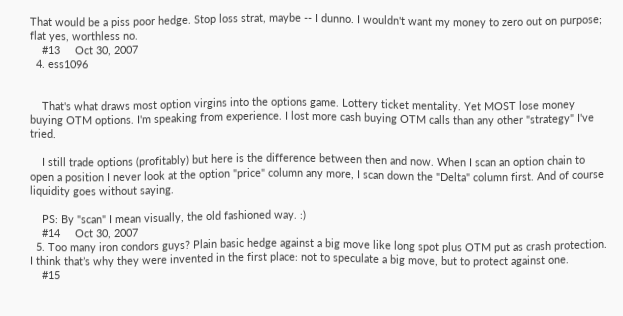That would be a piss poor hedge. Stop loss strat, maybe -- I dunno. I wouldn't want my money to zero out on purpose; flat yes, worthless no.
    #13     Oct 30, 2007
  4. ess1096


    That's what draws most option virgins into the options game. Lottery ticket mentality. Yet MOST lose money buying OTM options. I'm speaking from experience. I lost more cash buying OTM calls than any other "strategy" I've tried.

    I still trade options (profitably) but here is the difference between then and now. When I scan an option chain to open a position I never look at the option "price" column any more, I scan down the "Delta" column first. And of course liquidity goes without saying.

    PS: By "scan" I mean visually, the old fashioned way. :)
    #14     Oct 30, 2007
  5. Too many iron condors guys? Plain basic hedge against a big move like long spot plus OTM put as crash protection. I think that’s why they were invented in the first place: not to speculate a big move, but to protect against one.
    #15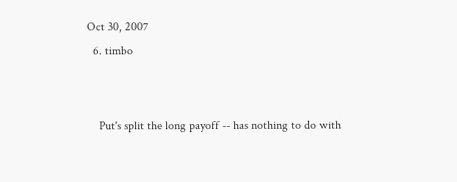Oct 30, 2007
  6. timbo


    Put's split the long payoff -- has nothing to do with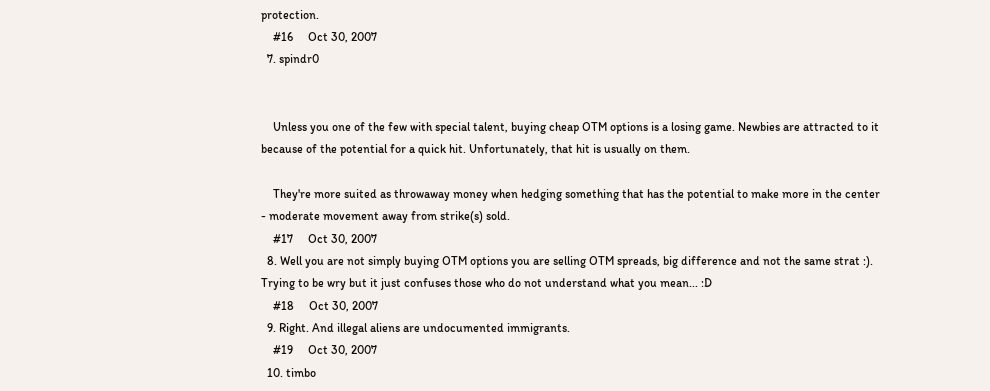protection.
    #16     Oct 30, 2007
  7. spindr0


    Unless you one of the few with special talent, buying cheap OTM options is a losing game. Newbies are attracted to it because of the potential for a quick hit. Unfortunately, that hit is usually on them.

    They're more suited as throwaway money when hedging something that has the potential to make more in the center - moderate movement away from strike(s) sold.
    #17     Oct 30, 2007
  8. Well you are not simply buying OTM options you are selling OTM spreads, big difference and not the same strat :). Trying to be wry but it just confuses those who do not understand what you mean... :D
    #18     Oct 30, 2007
  9. Right. And illegal aliens are undocumented immigrants.
    #19     Oct 30, 2007
  10. timbo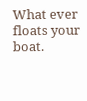What ever floats your boat.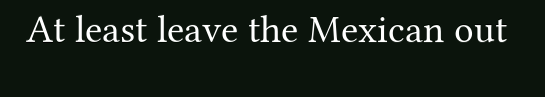At least leave the Mexican out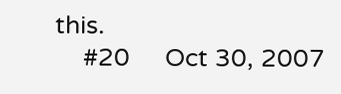this.
    #20     Oct 30, 2007